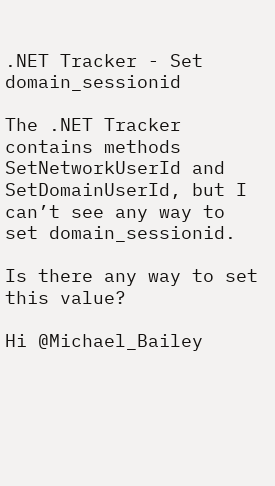.NET Tracker - Set domain_sessionid

The .NET Tracker contains methods SetNetworkUserId and SetDomainUserId, but I can’t see any way to set domain_sessionid.

Is there any way to set this value?

Hi @Michael_Bailey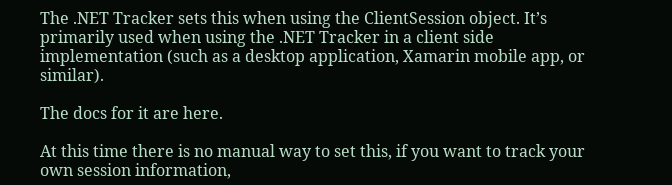The .NET Tracker sets this when using the ClientSession object. It’s primarily used when using the .NET Tracker in a client side implementation (such as a desktop application, Xamarin mobile app, or similar).

The docs for it are here.

At this time there is no manual way to set this, if you want to track your own session information,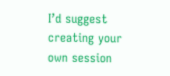I’d suggest creating your own session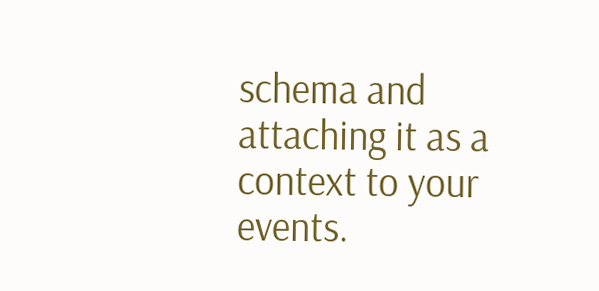schema and attaching it as a context to your events.